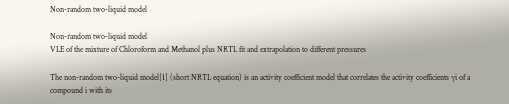Non-random two-liquid model

Non-random two-liquid model
VLE of the mixture of Chloroform and Methanol plus NRTL fit and extrapolation to different pressures

The non-random two-liquid model[1] (short NRTL equation) is an activity coefficient model that correlates the activity coefficients γi of a compound i with its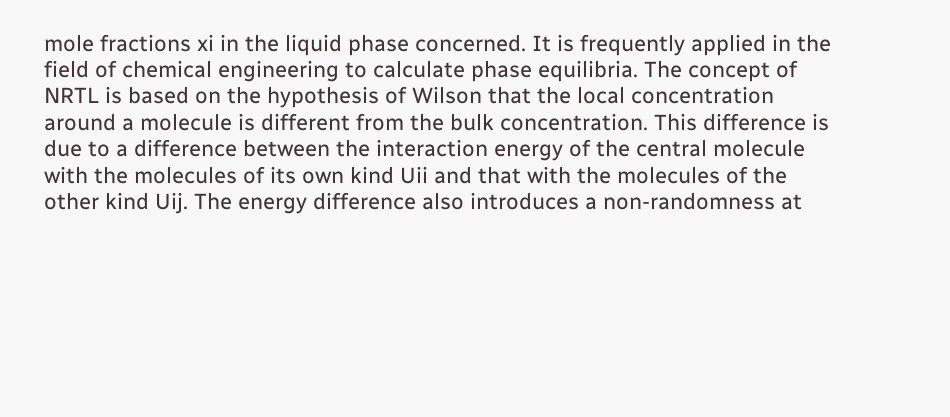mole fractions xi in the liquid phase concerned. It is frequently applied in the field of chemical engineering to calculate phase equilibria. The concept of NRTL is based on the hypothesis of Wilson that the local concentration around a molecule is different from the bulk concentration. This difference is due to a difference between the interaction energy of the central molecule with the molecules of its own kind Uii and that with the molecules of the other kind Uij. The energy difference also introduces a non-randomness at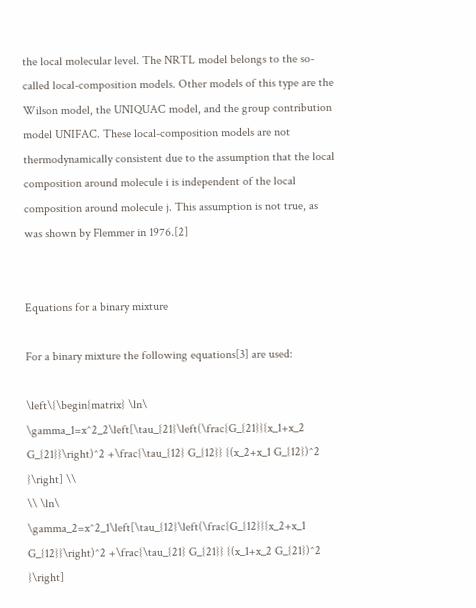the local molecular level. The NRTL model belongs to the so-called local-composition models. Other models of this type are the Wilson model, the UNIQUAC model, and the group contribution model UNIFAC. These local-composition models are not thermodynamically consistent due to the assumption that the local composition around molecule i is independent of the local composition around molecule j. This assumption is not true, as was shown by Flemmer in 1976.[2]


Equations for a binary mixture

For a binary mixture the following equations[3] are used:

\left\{\begin{matrix} \ln\ \gamma_1=x^2_2\left[\tau_{21}\left(\frac{G_{21}}{x_1+x_2 G_{21}}\right)^2 +\frac{\tau_{12} G_{12}} {(x_2+x_1 G_{12})^2 }\right] \\
\\ \ln\ \gamma_2=x^2_1\left[\tau_{12}\left(\frac{G_{12}}{x_2+x_1 G_{12}}\right)^2 +\frac{\tau_{21} G_{21}} {(x_1+x_2 G_{21})^2 }\right]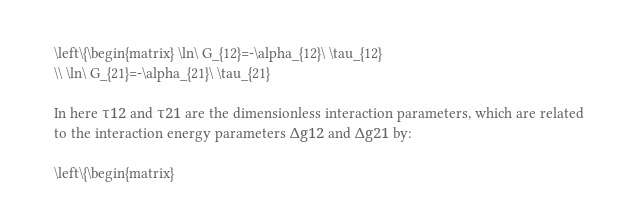\left\{\begin{matrix} \ln\ G_{12}=-\alpha_{12}\ \tau_{12}
\\ \ln\ G_{21}=-\alpha_{21}\ \tau_{21}

In here τ12 and τ21 are the dimensionless interaction parameters, which are related to the interaction energy parameters Δg12 and Δg21 by:

\left\{\begin{matrix}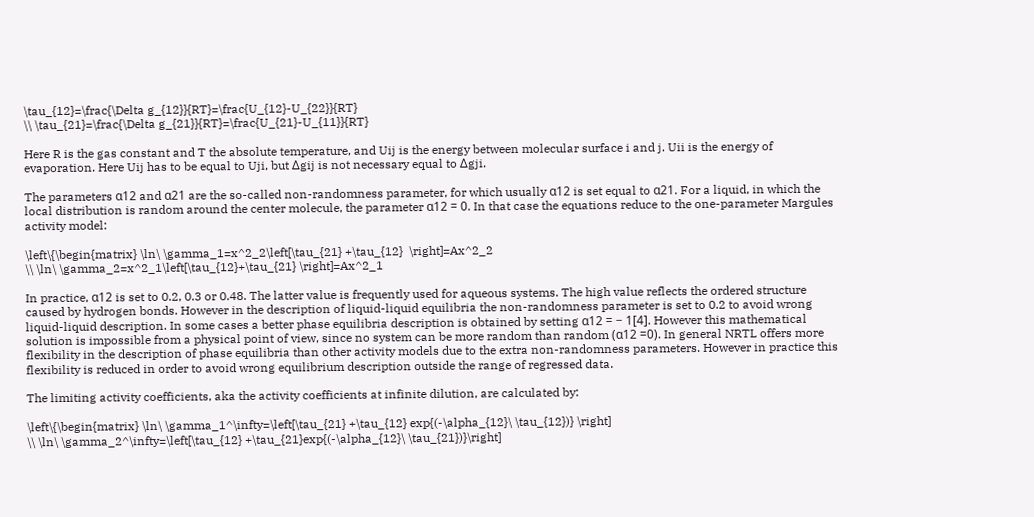\tau_{12}=\frac{\Delta g_{12}}{RT}=\frac{U_{12}-U_{22}}{RT}
\\ \tau_{21}=\frac{\Delta g_{21}}{RT}=\frac{U_{21}-U_{11}}{RT}

Here R is the gas constant and T the absolute temperature, and Uij is the energy between molecular surface i and j. Uii is the energy of evaporation. Here Uij has to be equal to Uji, but Δgij is not necessary equal to Δgji.

The parameters α12 and α21 are the so-called non-randomness parameter, for which usually α12 is set equal to α21. For a liquid, in which the local distribution is random around the center molecule, the parameter α12 = 0. In that case the equations reduce to the one-parameter Margules activity model:

\left\{\begin{matrix} \ln\ \gamma_1=x^2_2\left[\tau_{21} +\tau_{12}  \right]=Ax^2_2
\\ \ln\ \gamma_2=x^2_1\left[\tau_{12}+\tau_{21} \right]=Ax^2_1

In practice, α12 is set to 0.2, 0.3 or 0.48. The latter value is frequently used for aqueous systems. The high value reflects the ordered structure caused by hydrogen bonds. However in the description of liquid-liquid equilibria the non-randomness parameter is set to 0.2 to avoid wrong liquid-liquid description. In some cases a better phase equilibria description is obtained by setting α12 = − 1[4]. However this mathematical solution is impossible from a physical point of view, since no system can be more random than random (α12 =0). In general NRTL offers more flexibility in the description of phase equilibria than other activity models due to the extra non-randomness parameters. However in practice this flexibility is reduced in order to avoid wrong equilibrium description outside the range of regressed data.

The limiting activity coefficients, aka the activity coefficients at infinite dilution, are calculated by:

\left\{\begin{matrix} \ln\ \gamma_1^\infty=\left[\tau_{21} +\tau_{12} exp{(-\alpha_{12}\ \tau_{12})} \right]
\\ \ln\ \gamma_2^\infty=\left[\tau_{12} +\tau_{21}exp{(-\alpha_{12}\ \tau_{21})}\right]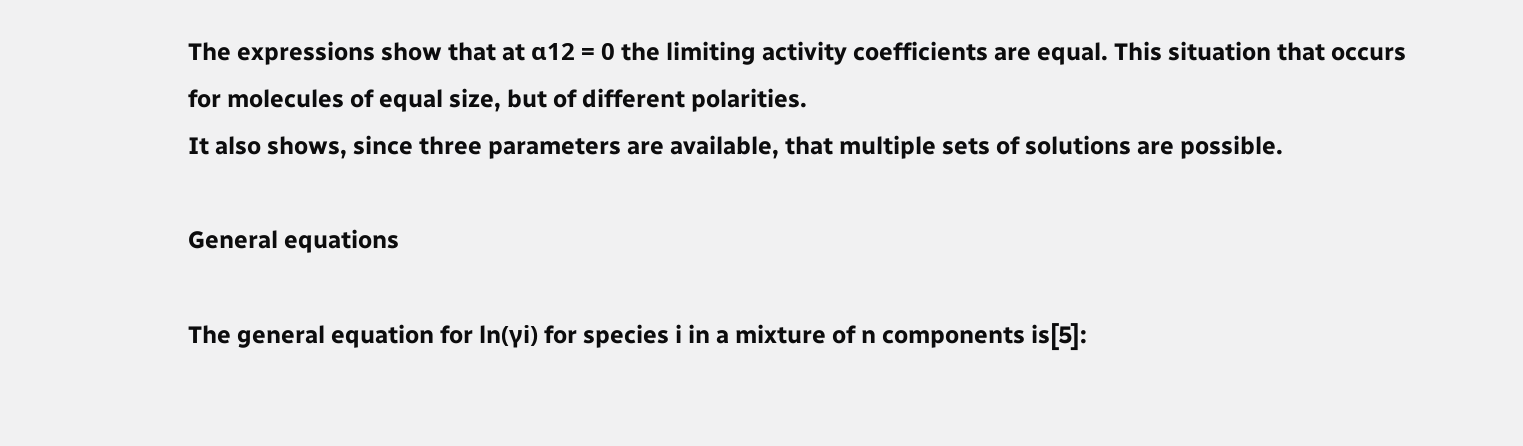The expressions show that at α12 = 0 the limiting activity coefficients are equal. This situation that occurs for molecules of equal size, but of different polarities.
It also shows, since three parameters are available, that multiple sets of solutions are possible.

General equations

The general equation for ln(γi) for species i in a mixture of n components is[5]: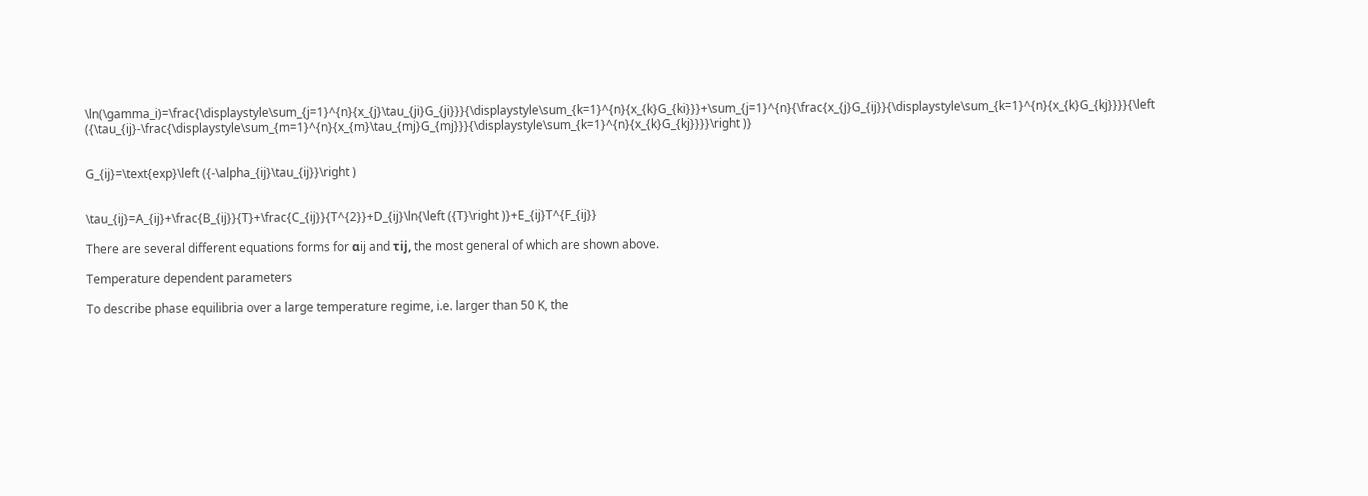\ln(\gamma_i)=\frac{\displaystyle\sum_{j=1}^{n}{x_{j}\tau_{ji}G_{ji}}}{\displaystyle\sum_{k=1}^{n}{x_{k}G_{ki}}}+\sum_{j=1}^{n}{\frac{x_{j}G_{ij}}{\displaystyle\sum_{k=1}^{n}{x_{k}G_{kj}}}}{\left ({\tau_{ij}-\frac{\displaystyle\sum_{m=1}^{n}{x_{m}\tau_{mj}G_{mj}}}{\displaystyle\sum_{k=1}^{n}{x_{k}G_{kj}}}}\right )}


G_{ij}=\text{exp}\left ({-\alpha_{ij}\tau_{ij}}\right )


\tau_{ij}=A_{ij}+\frac{B_{ij}}{T}+\frac{C_{ij}}{T^{2}}+D_{ij}\ln{\left ({T}\right )}+E_{ij}T^{F_{ij}}

There are several different equations forms for αij and τij, the most general of which are shown above.

Temperature dependent parameters

To describe phase equilibria over a large temperature regime, i.e. larger than 50 K, the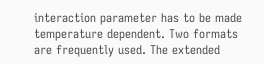interaction parameter has to be made temperature dependent. Two formats are frequently used. The extended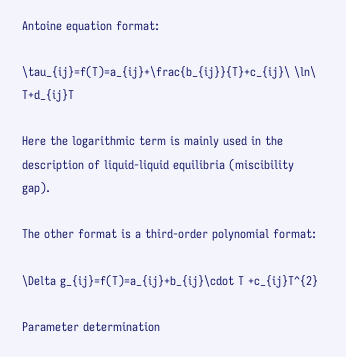Antoine equation format:

\tau_{ij}=f(T)=a_{ij}+\frac{b_{ij}}{T}+c_{ij}\ \ln\ T+d_{ij}T

Here the logarithmic term is mainly used in the description of liquid-liquid equilibria (miscibility gap).

The other format is a third-order polynomial format:

\Delta g_{ij}=f(T)=a_{ij}+b_{ij}\cdot T +c_{ij}T^{2}

Parameter determination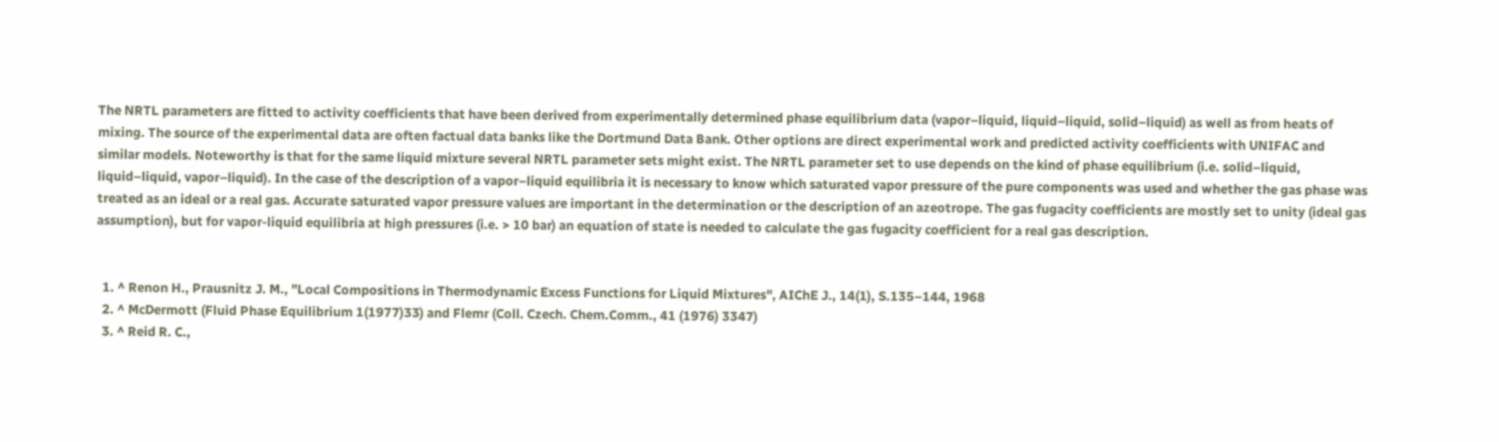The NRTL parameters are fitted to activity coefficients that have been derived from experimentally determined phase equilibrium data (vapor–liquid, liquid–liquid, solid–liquid) as well as from heats of mixing. The source of the experimental data are often factual data banks like the Dortmund Data Bank. Other options are direct experimental work and predicted activity coefficients with UNIFAC and similar models. Noteworthy is that for the same liquid mixture several NRTL parameter sets might exist. The NRTL parameter set to use depends on the kind of phase equilibrium (i.e. solid–liquid, liquid–liquid, vapor–liquid). In the case of the description of a vapor–liquid equilibria it is necessary to know which saturated vapor pressure of the pure components was used and whether the gas phase was treated as an ideal or a real gas. Accurate saturated vapor pressure values are important in the determination or the description of an azeotrope. The gas fugacity coefficients are mostly set to unity (ideal gas assumption), but for vapor-liquid equilibria at high pressures (i.e. > 10 bar) an equation of state is needed to calculate the gas fugacity coefficient for a real gas description.


  1. ^ Renon H., Prausnitz J. M., "Local Compositions in Thermodynamic Excess Functions for Liquid Mixtures", AIChE J., 14(1), S.135–144, 1968
  2. ^ McDermott (Fluid Phase Equilibrium 1(1977)33) and Flemr (Coll. Czech. Chem.Comm., 41 (1976) 3347)
  3. ^ Reid R. C.,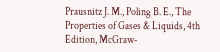Prausnitz J. M., Poling B. E., The Properties of Gases & Liquids, 4th Edition, McGraw-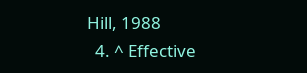Hill, 1988
  4. ^ Effective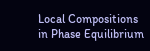Local Compositions in Phase Equilibrium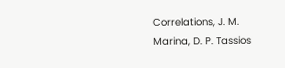Correlations, J. M. Marina, D. P. Tassios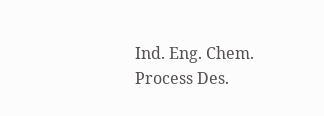Ind. Eng. Chem. Process Des.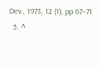Dev., 1973, 12 (1), pp 67–71
  5. ^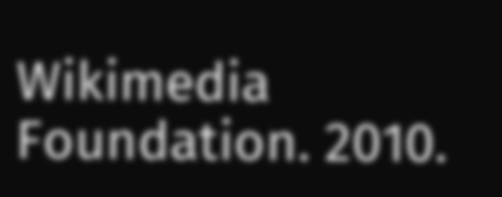Wikimedia Foundation. 2010.